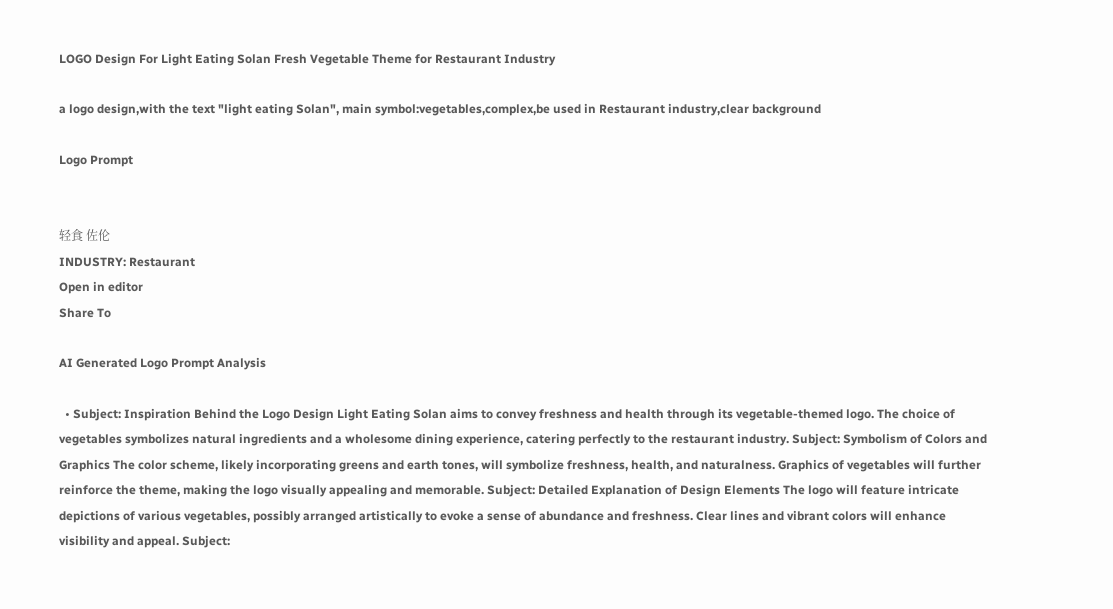LOGO Design For Light Eating Solan Fresh Vegetable Theme for Restaurant Industry

a logo design,with the text "light eating Solan", main symbol:vegetables,complex,be used in Restaurant industry,clear background

Logo Prompt


轻食 佐伦
INDUSTRY: Restaurant
Open in editor
Share To

AI Generated Logo Prompt Analysis

  • Subject: Inspiration Behind the Logo Design Light Eating Solan aims to convey freshness and health through its vegetable-themed logo. The choice of vegetables symbolizes natural ingredients and a wholesome dining experience, catering perfectly to the restaurant industry. Subject: Symbolism of Colors and Graphics The color scheme, likely incorporating greens and earth tones, will symbolize freshness, health, and naturalness. Graphics of vegetables will further reinforce the theme, making the logo visually appealing and memorable. Subject: Detailed Explanation of Design Elements The logo will feature intricate depictions of various vegetables, possibly arranged artistically to evoke a sense of abundance and freshness. Clear lines and vibrant colors will enhance visibility and appeal. Subject: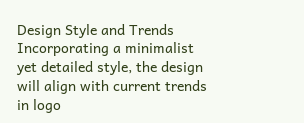Design Style and Trends Incorporating a minimalist yet detailed style, the design will align with current trends in logo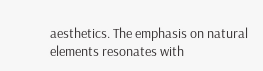aesthetics. The emphasis on natural elements resonates with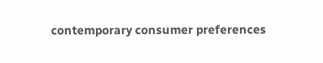contemporary consumer preferences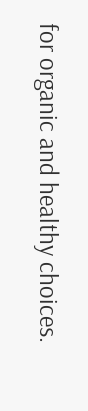for organic and healthy choices.